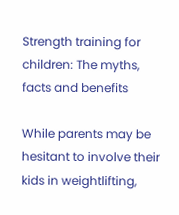Strength training for children: The myths, facts and benefits

While parents may be hesitant to involve their kids in weightlifting,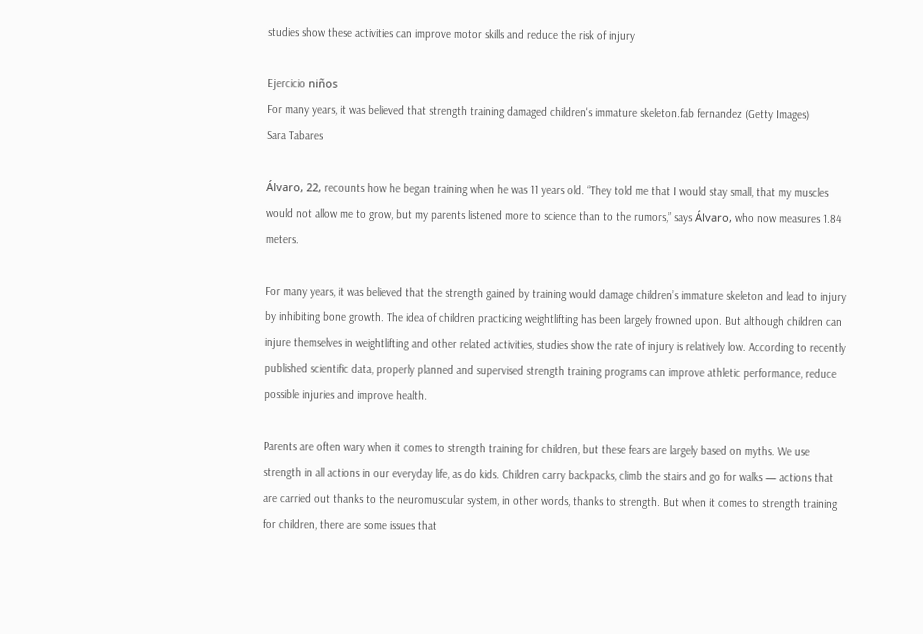studies show these activities can improve motor skills and reduce the risk of injury

Ejercicio niños
For many years, it was believed that strength training damaged children's immature skeleton.fab fernandez (Getty Images)
Sara Tabares

Álvaro, 22, recounts how he began training when he was 11 years old. “They told me that I would stay small, that my muscles would not allow me to grow, but my parents listened more to science than to the rumors,” says Álvaro, who now measures 1.84 meters.

For many years, it was believed that the strength gained by training would damage children’s immature skeleton and lead to injury by inhibiting bone growth. The idea of children practicing weightlifting has been largely frowned upon. But although children can injure themselves in weightlifting and other related activities, studies show the rate of injury is relatively low. According to recently published scientific data, properly planned and supervised strength training programs can improve athletic performance, reduce possible injuries and improve health.

Parents are often wary when it comes to strength training for children, but these fears are largely based on myths. We use strength in all actions in our everyday life, as do kids. Children carry backpacks, climb the stairs and go for walks — actions that are carried out thanks to the neuromuscular system, in other words, thanks to strength. But when it comes to strength training for children, there are some issues that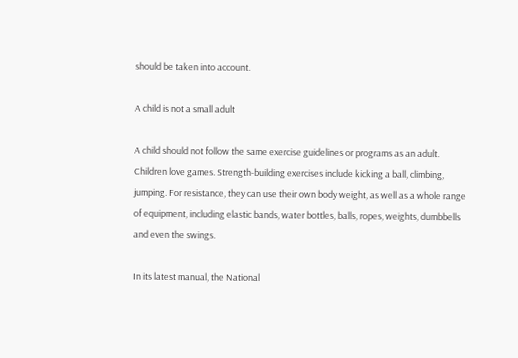should be taken into account.

A child is not a small adult

A child should not follow the same exercise guidelines or programs as an adult. Children love games. Strength-building exercises include kicking a ball, climbing, jumping. For resistance, they can use their own body weight, as well as a whole range of equipment, including elastic bands, water bottles, balls, ropes, weights, dumbbells and even the swings.

In its latest manual, the National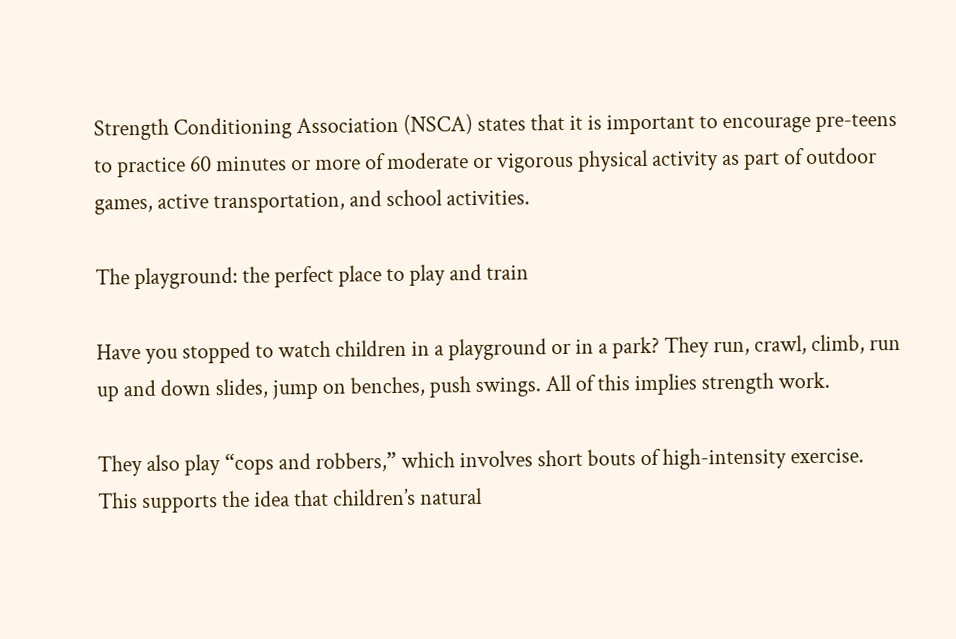Strength Conditioning Association (NSCA) states that it is important to encourage pre-teens to practice 60 minutes or more of moderate or vigorous physical activity as part of outdoor games, active transportation, and school activities.

The playground: the perfect place to play and train

Have you stopped to watch children in a playground or in a park? They run, crawl, climb, run up and down slides, jump on benches, push swings. All of this implies strength work.

They also play “cops and robbers,” which involves short bouts of high-intensity exercise. This supports the idea that children’s natural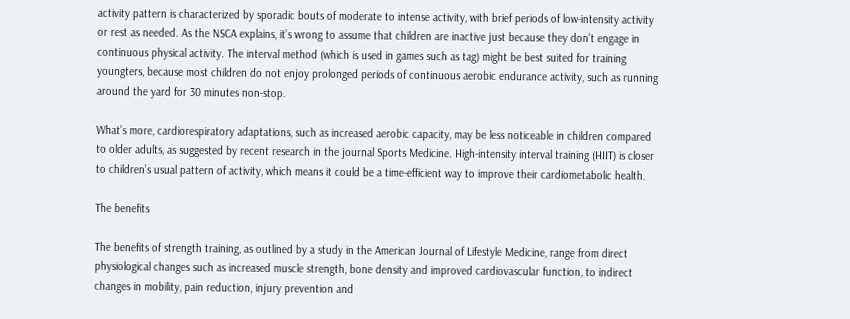activity pattern is characterized by sporadic bouts of moderate to intense activity, with brief periods of low-intensity activity or rest as needed. As the NSCA explains, it’s wrong to assume that children are inactive just because they don’t engage in continuous physical activity. The interval method (which is used in games such as tag) might be best suited for training youngters, because most children do not enjoy prolonged periods of continuous aerobic endurance activity, such as running around the yard for 30 minutes non-stop.

What’s more, cardiorespiratory adaptations, such as increased aerobic capacity, may be less noticeable in children compared to older adults, as suggested by recent research in the journal Sports Medicine. High-intensity interval training (HIIT) is closer to children’s usual pattern of activity, which means it could be a time-efficient way to improve their cardiometabolic health.

The benefits

The benefits of strength training, as outlined by a study in the American Journal of Lifestyle Medicine, range from direct physiological changes such as increased muscle strength, bone density and improved cardiovascular function, to indirect changes in mobility, pain reduction, injury prevention and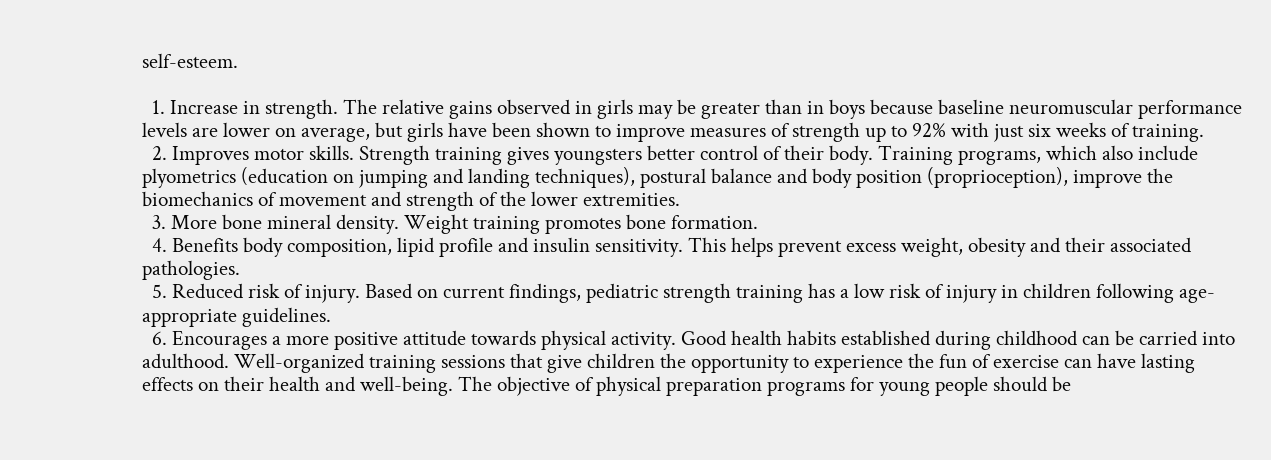self-esteem.

  1. Increase in strength. The relative gains observed in girls may be greater than in boys because baseline neuromuscular performance levels are lower on average, but girls have been shown to improve measures of strength up to 92% with just six weeks of training.
  2. Improves motor skills. Strength training gives youngsters better control of their body. Training programs, which also include plyometrics (education on jumping and landing techniques), postural balance and body position (proprioception), improve the biomechanics of movement and strength of the lower extremities.
  3. More bone mineral density. Weight training promotes bone formation.
  4. Benefits body composition, lipid profile and insulin sensitivity. This helps prevent excess weight, obesity and their associated pathologies.
  5. Reduced risk of injury. Based on current findings, pediatric strength training has a low risk of injury in children following age-appropriate guidelines.
  6. Encourages a more positive attitude towards physical activity. Good health habits established during childhood can be carried into adulthood. Well-organized training sessions that give children the opportunity to experience the fun of exercise can have lasting effects on their health and well-being. The objective of physical preparation programs for young people should be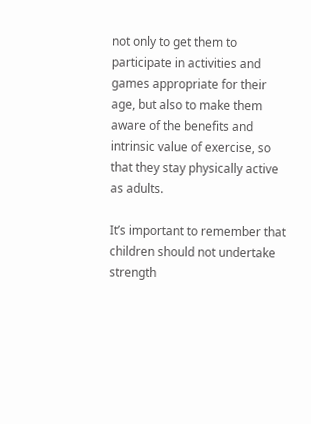not only to get them to participate in activities and games appropriate for their age, but also to make them aware of the benefits and intrinsic value of exercise, so that they stay physically active as adults.

It’s important to remember that children should not undertake strength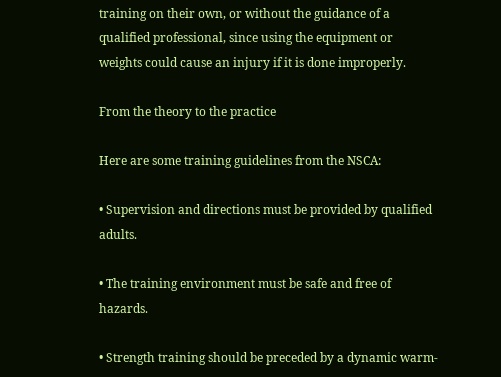training on their own, or without the guidance of a qualified professional, since using the equipment or weights could cause an injury if it is done improperly.

From the theory to the practice

Here are some training guidelines from the NSCA:

• Supervision and directions must be provided by qualified adults.

• The training environment must be safe and free of hazards.

• Strength training should be preceded by a dynamic warm-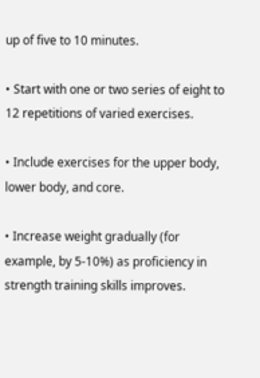up of five to 10 minutes.

• Start with one or two series of eight to 12 repetitions of varied exercises.

• Include exercises for the upper body, lower body, and core.

• Increase weight gradually (for example, by 5-10%) as proficiency in strength training skills improves.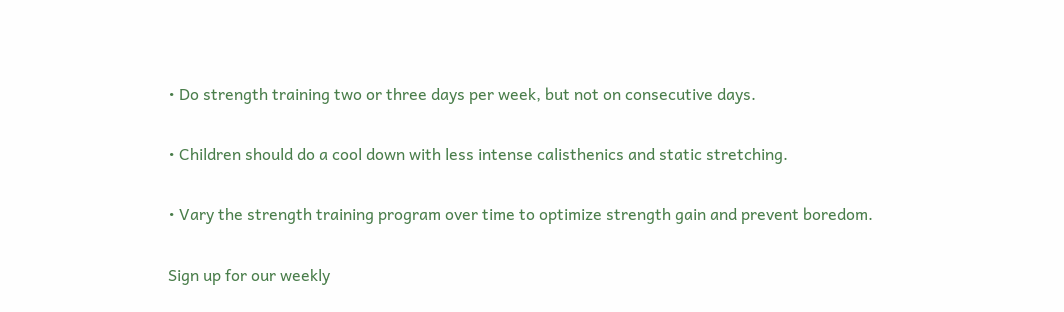• Do strength training two or three days per week, but not on consecutive days.

• Children should do a cool down with less intense calisthenics and static stretching.

• Vary the strength training program over time to optimize strength gain and prevent boredom.

Sign up for our weekly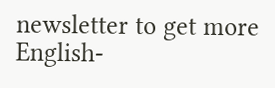newsletter to get more English-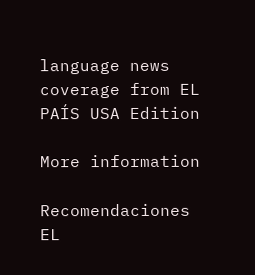language news coverage from EL PAÍS USA Edition

More information

Recomendaciones EL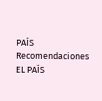PAÍS
Recomendaciones EL PAÍS